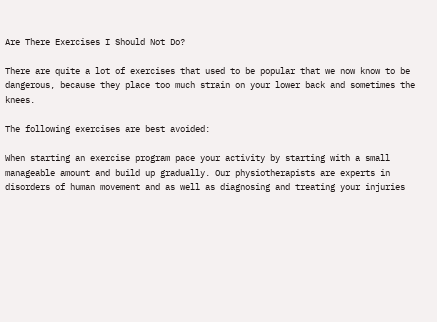Are There Exercises I Should Not Do?

There are quite a lot of exercises that used to be popular that we now know to be dangerous, because they place too much strain on your lower back and sometimes the knees.

The following exercises are best avoided:

When starting an exercise program pace your activity by starting with a small manageable amount and build up gradually. Our physiotherapists are experts in disorders of human movement and as well as diagnosing and treating your injuries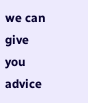we can give you advice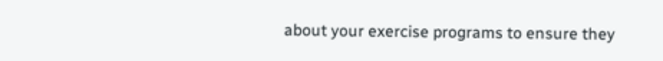about your exercise programs to ensure they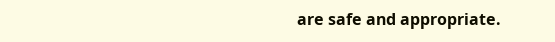are safe and appropriate.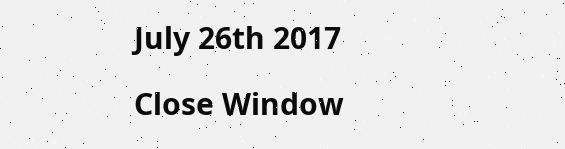July 26th 2017

Close Window